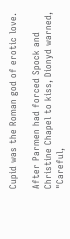Cupid was the Roman god of erotic love.

After Parmen had forced Spock and Christine Chapel to kiss, Dionyd warned, "Careful,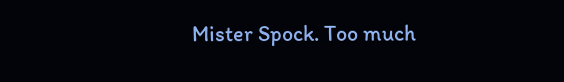Mister Spock. Too much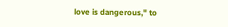love is dangerous," to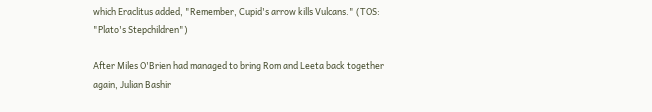which Eraclitus added, "Remember, Cupid's arrow kills Vulcans." (TOS: "Plato's Stepchildren")

After Miles O'Brien had managed to bring Rom and Leeta back together again, Julian Bashir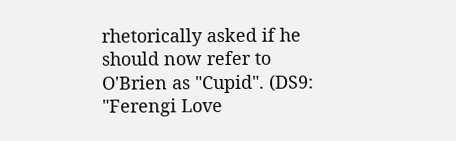rhetorically asked if he should now refer to O'Brien as "Cupid". (DS9: "Ferengi Love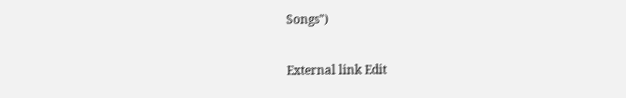Songs")

External link Edit